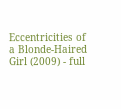Eccentricities of a Blonde-Haired Girl (2009) - full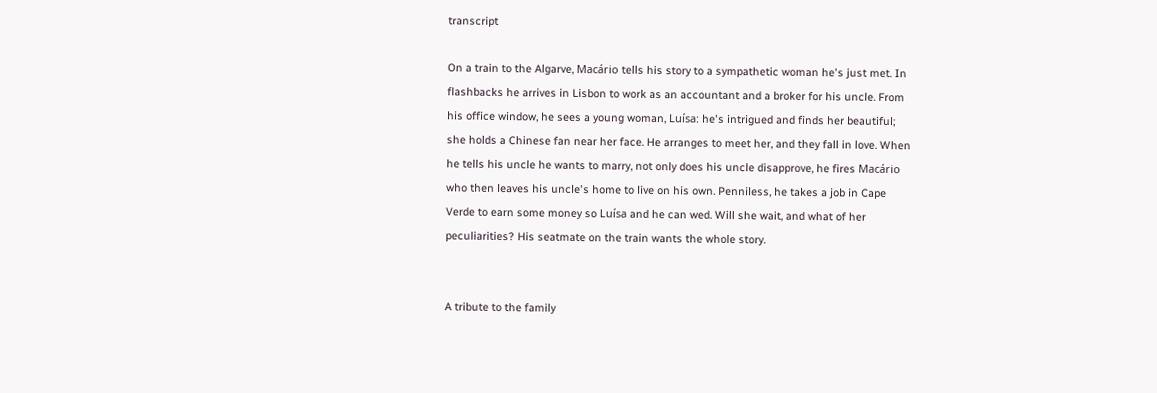transcript

On a train to the Algarve, Macário tells his story to a sympathetic woman he's just met. In flashbacks he arrives in Lisbon to work as an accountant and a broker for his uncle. From his office window, he sees a young woman, Luísa: he's intrigued and finds her beautiful; she holds a Chinese fan near her face. He arranges to meet her, and they fall in love. When he tells his uncle he wants to marry, not only does his uncle disapprove, he fires Macário who then leaves his uncle's home to live on his own. Penniless, he takes a job in Cape Verde to earn some money so Luísa and he can wed. Will she wait, and what of her peculiarities? His seatmate on the train wants the whole story.


A tribute to the family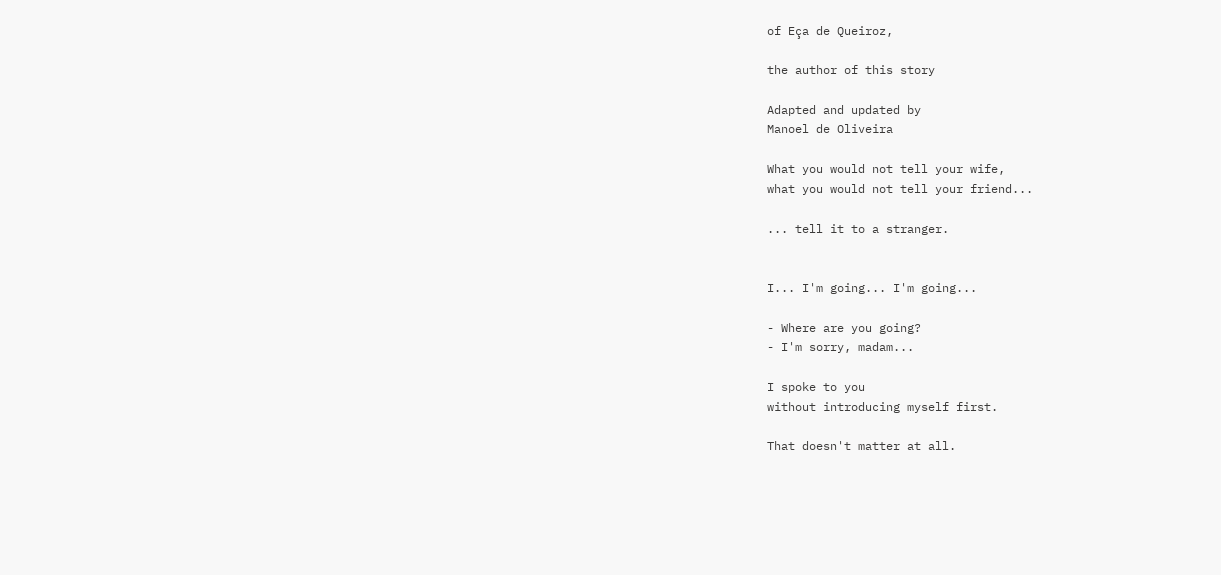of Eça de Queiroz,

the author of this story

Adapted and updated by
Manoel de Oliveira

What you would not tell your wife,
what you would not tell your friend...

... tell it to a stranger.


I... I'm going... I'm going...

- Where are you going?
- I'm sorry, madam...

I spoke to you
without introducing myself first.

That doesn't matter at all.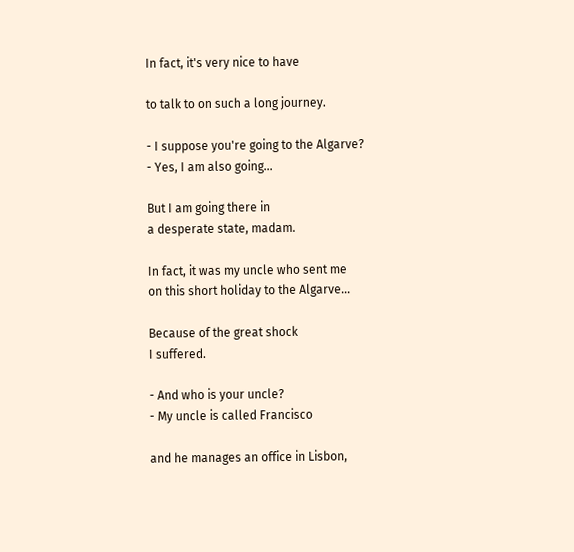In fact, it's very nice to have

to talk to on such a long journey.

- I suppose you're going to the Algarve?
- Yes, I am also going...

But I am going there in
a desperate state, madam.

In fact, it was my uncle who sent me
on this short holiday to the Algarve...

Because of the great shock
I suffered.

- And who is your uncle?
- My uncle is called Francisco

and he manages an office in Lisbon,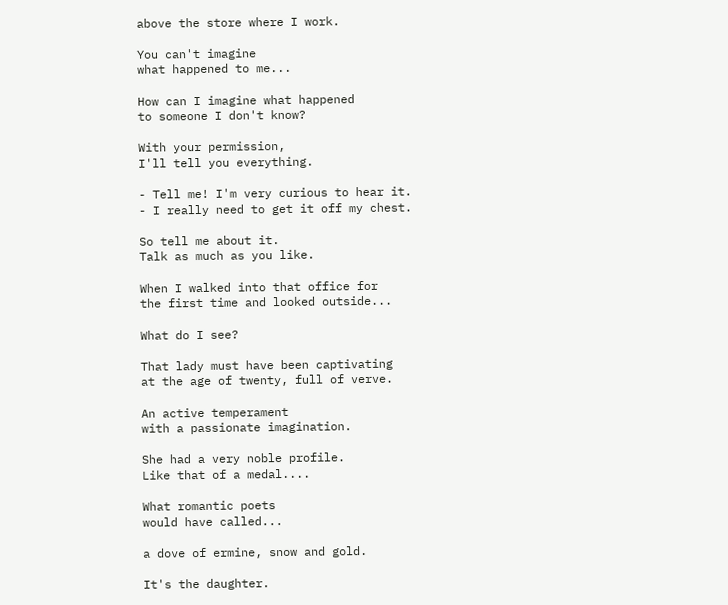above the store where I work.

You can't imagine
what happened to me...

How can I imagine what happened
to someone I don't know?

With your permission,
I'll tell you everything.

- Tell me! I'm very curious to hear it.
- I really need to get it off my chest.

So tell me about it.
Talk as much as you like.

When I walked into that office for
the first time and looked outside...

What do I see?

That lady must have been captivating
at the age of twenty, full of verve.

An active temperament
with a passionate imagination.

She had a very noble profile.
Like that of a medal....

What romantic poets
would have called...

a dove of ermine, snow and gold.

It's the daughter.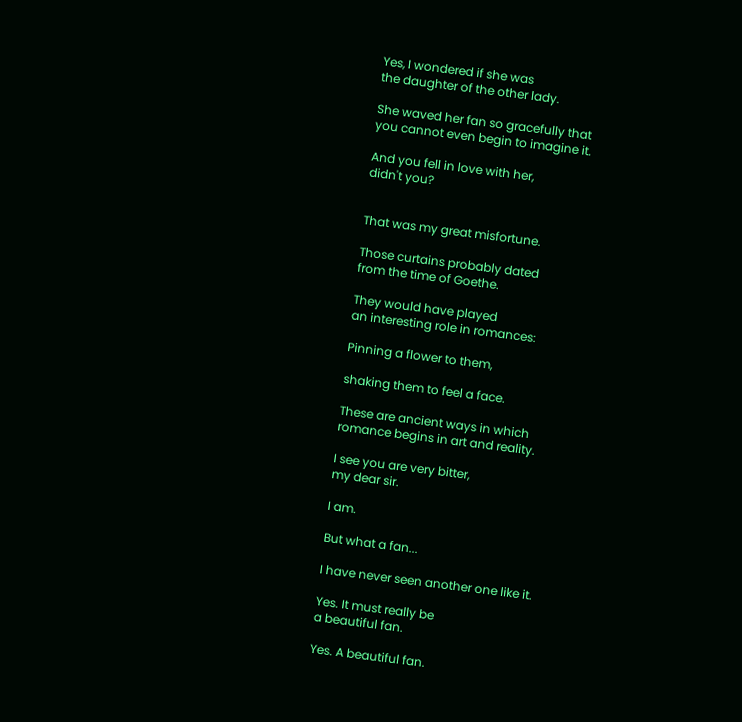Yes, I wondered if she was
the daughter of the other lady.

She waved her fan so gracefully that
you cannot even begin to imagine it.

And you fell in love with her,
didn't you?


That was my great misfortune.

Those curtains probably dated
from the time of Goethe.

They would have played
an interesting role in romances:

Pinning a flower to them,

shaking them to feel a face.

These are ancient ways in which
romance begins in art and reality.

I see you are very bitter,
my dear sir.

I am.

But what a fan...

I have never seen another one like it.

Yes. It must really be
a beautiful fan.

Yes. A beautiful fan.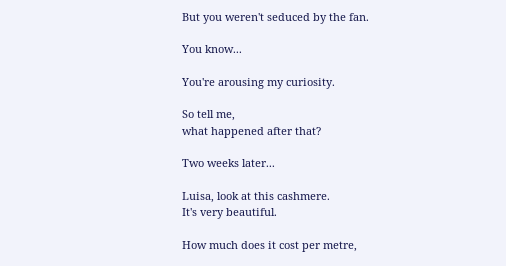But you weren't seduced by the fan.

You know...

You're arousing my curiosity.

So tell me,
what happened after that?

Two weeks later...

Luisa, look at this cashmere.
It's very beautiful.

How much does it cost per metre,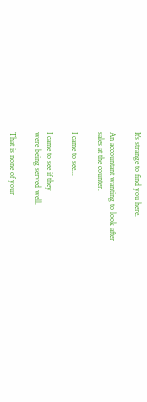It's strange to find you here.

An accountant wanting to look after
sales at the counter.

I came to see...

I came to see if they
were being served well.

That is none of your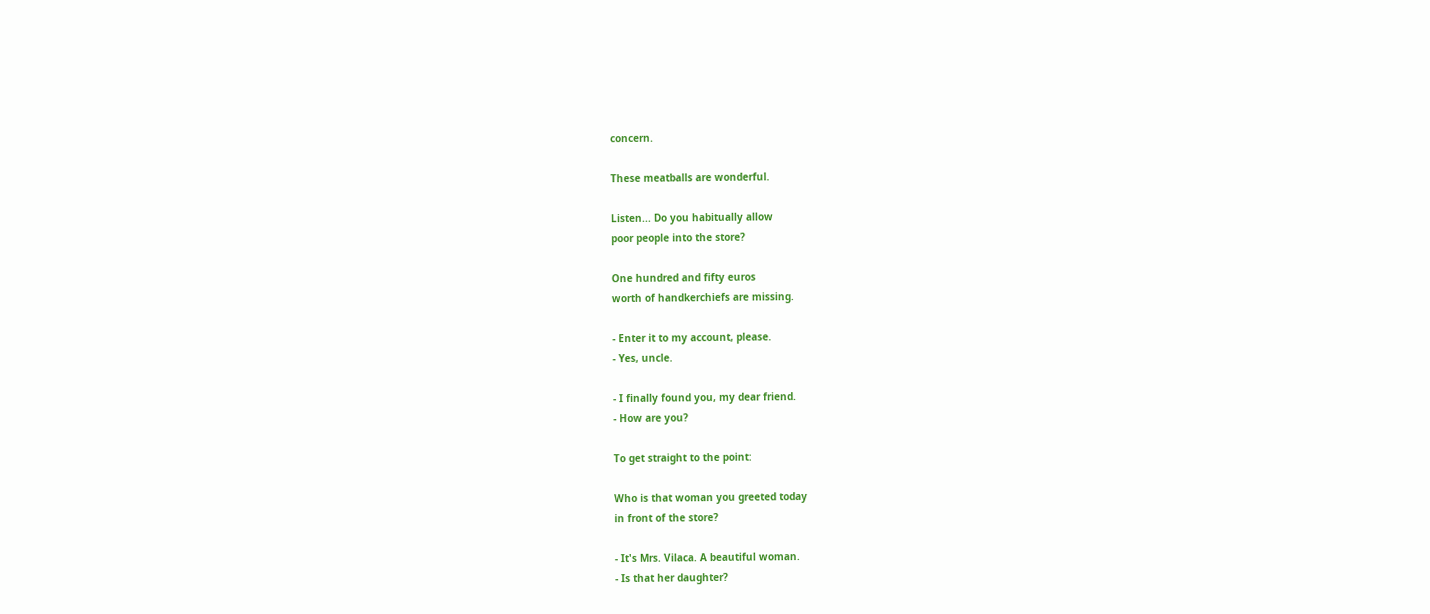concern.

These meatballs are wonderful.

Listen... Do you habitually allow
poor people into the store?

One hundred and fifty euros
worth of handkerchiefs are missing.

- Enter it to my account, please.
- Yes, uncle.

- I finally found you, my dear friend.
- How are you?

To get straight to the point:

Who is that woman you greeted today
in front of the store?

- It's Mrs. Vilaca. A beautiful woman.
- Is that her daughter?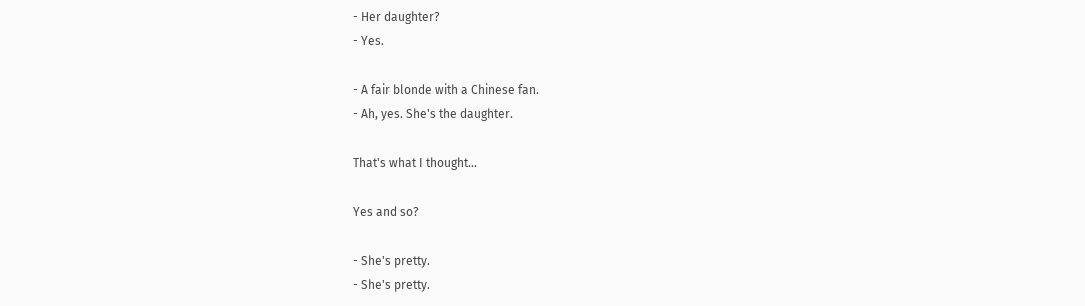- Her daughter?
- Yes.

- A fair blonde with a Chinese fan.
- Ah, yes. She's the daughter.

That's what I thought...

Yes and so?

- She's pretty.
- She's pretty.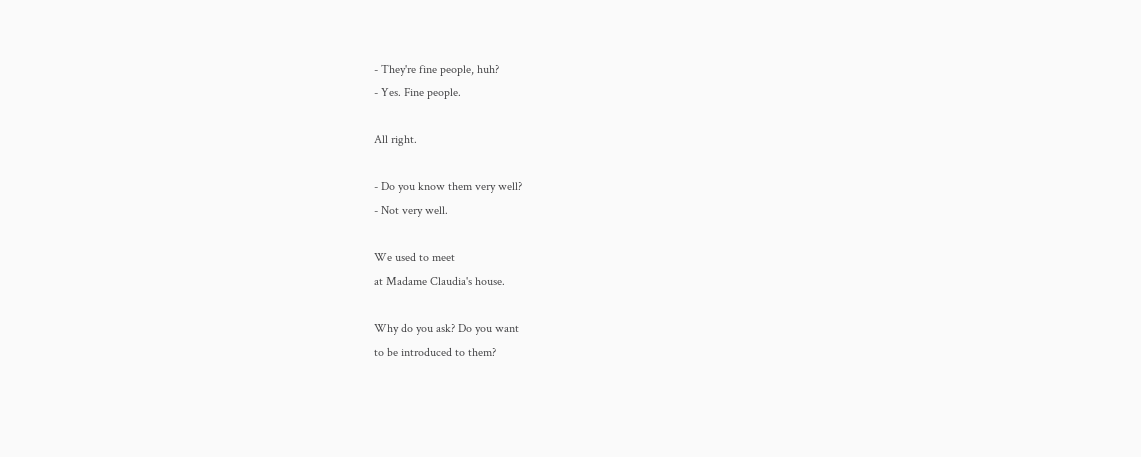- They're fine people, huh?
- Yes. Fine people.

All right.

- Do you know them very well?
- Not very well.

We used to meet
at Madame Claudia's house.

Why do you ask? Do you want
to be introduced to them?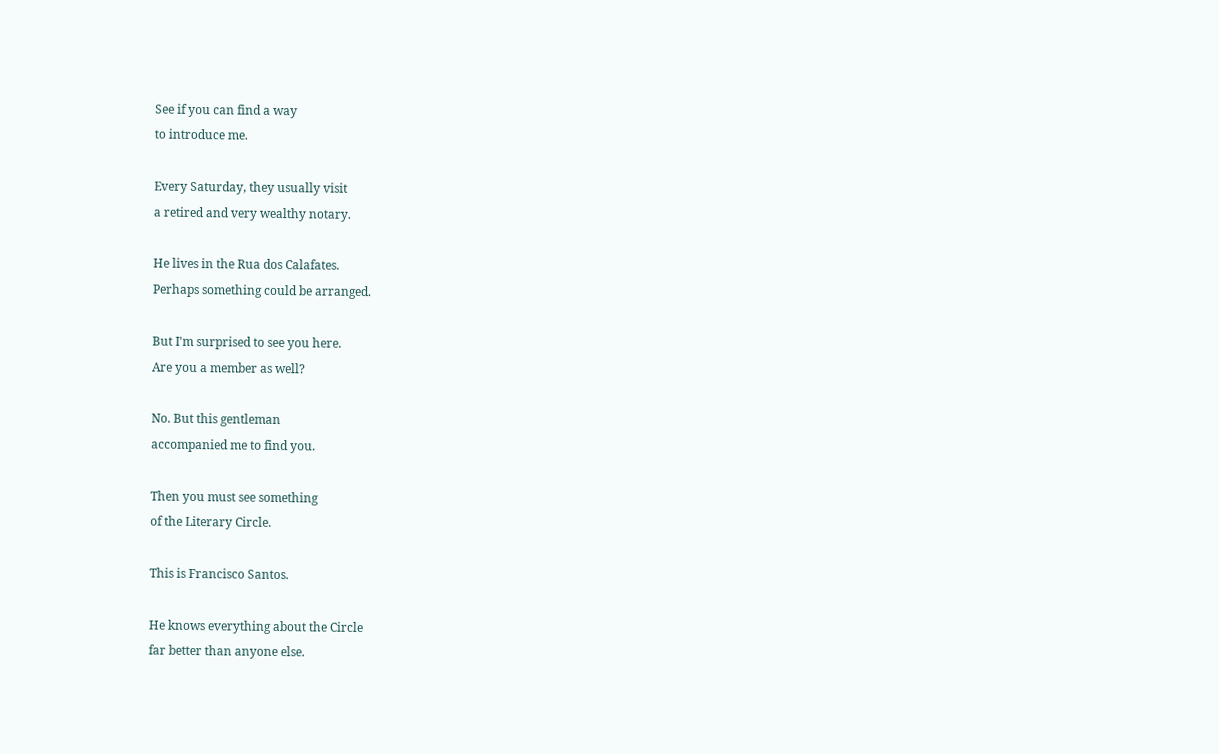See if you can find a way
to introduce me.

Every Saturday, they usually visit
a retired and very wealthy notary.

He lives in the Rua dos Calafates.
Perhaps something could be arranged.

But I'm surprised to see you here.
Are you a member as well?

No. But this gentleman
accompanied me to find you.

Then you must see something
of the Literary Circle.

This is Francisco Santos.

He knows everything about the Circle
far better than anyone else.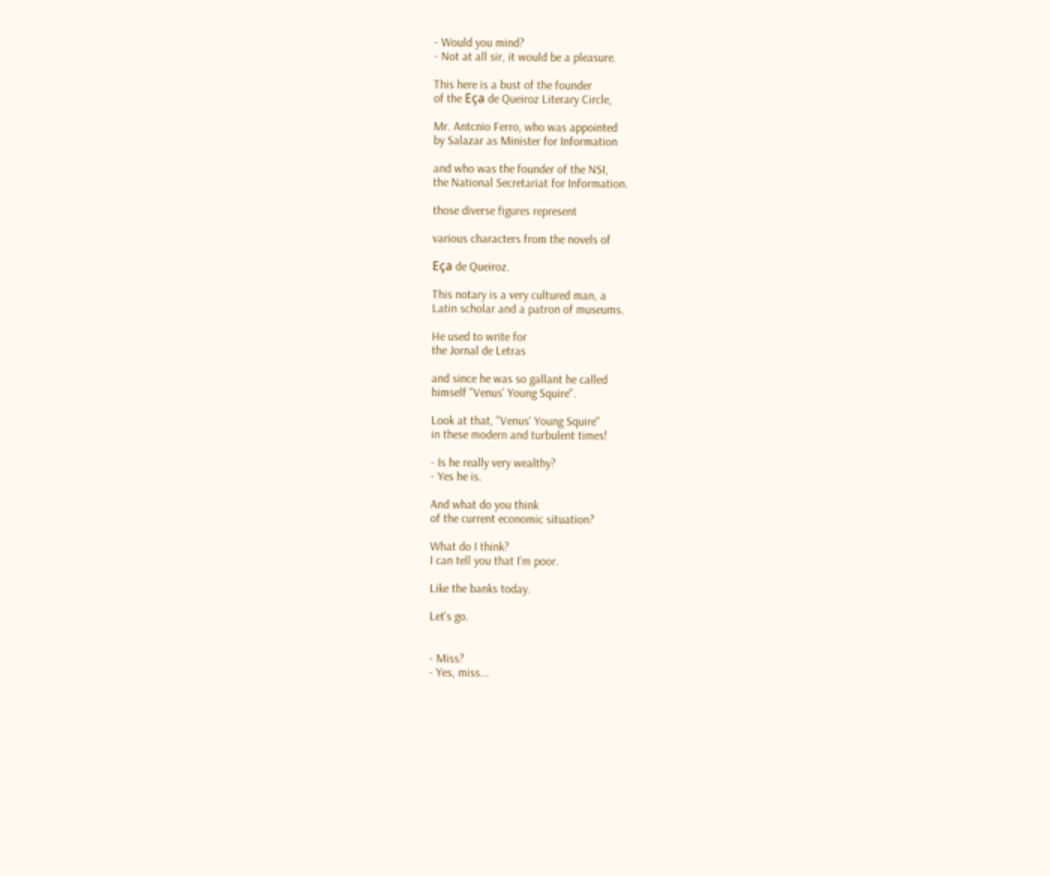- Would you mind?
- Not at all sir, it would be a pleasure.

This here is a bust of the founder
of the Eça de Queiroz Literary Circle,

Mr. Antcnio Ferro, who was appointed
by Salazar as Minister for Information

and who was the founder of the NSI,
the National Secretariat for Information.

those diverse figures represent

various characters from the novels of

Eça de Queiroz.

This notary is a very cultured man, a
Latin scholar and a patron of museums.

He used to write for
the Jornal de Letras

and since he was so gallant he called
himself "Venus' Young Squire".

Look at that, "Venus' Young Squire"
in these modern and turbulent times!

- Is he really very wealthy?
- Yes he is.

And what do you think
of the current economic situation?

What do I think?
I can tell you that I'm poor.

Like the banks today.

Let's go.


- Miss?
- Yes, miss...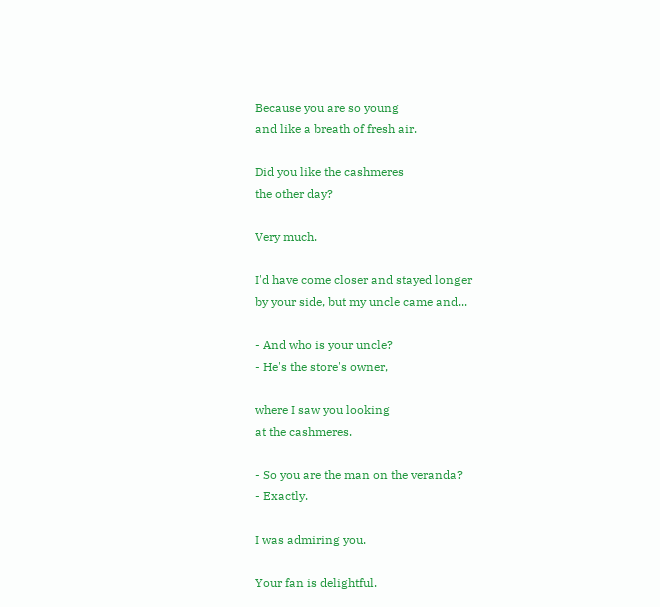Because you are so young
and like a breath of fresh air.

Did you like the cashmeres
the other day?

Very much.

I'd have come closer and stayed longer
by your side, but my uncle came and...

- And who is your uncle?
- He's the store's owner,

where I saw you looking
at the cashmeres.

- So you are the man on the veranda?
- Exactly.

I was admiring you.

Your fan is delightful.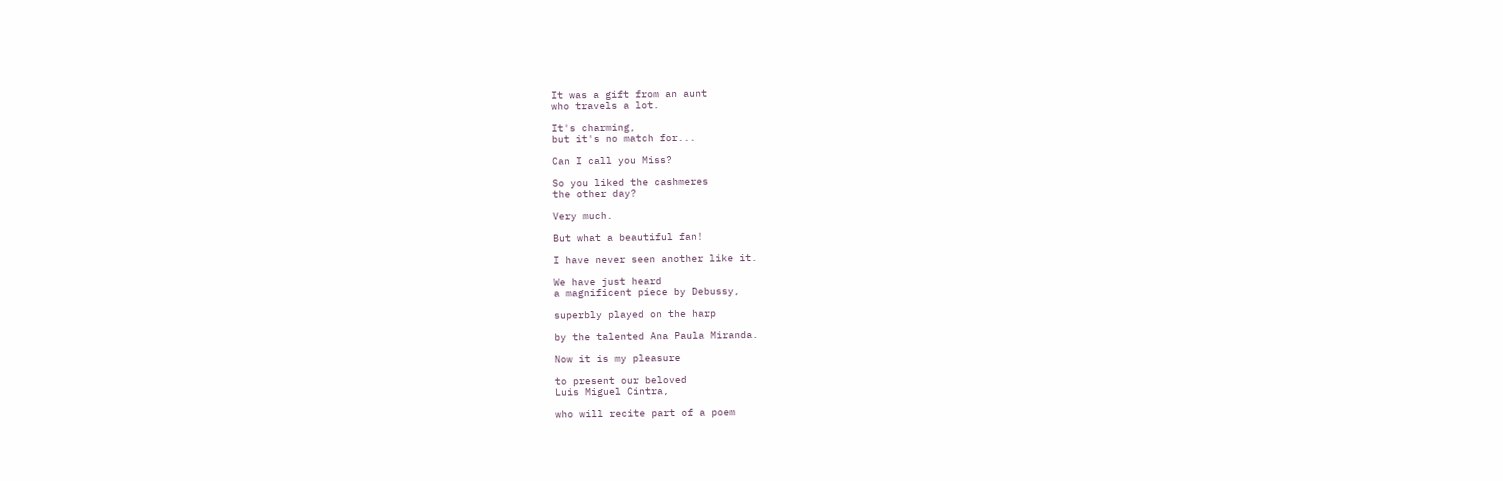It was a gift from an aunt
who travels a lot.

It's charming,
but it's no match for...

Can I call you Miss?

So you liked the cashmeres
the other day?

Very much.

But what a beautiful fan!

I have never seen another like it.

We have just heard
a magnificent piece by Debussy,

superbly played on the harp

by the talented Ana Paula Miranda.

Now it is my pleasure

to present our beloved
Luis Miguel Cintra,

who will recite part of a poem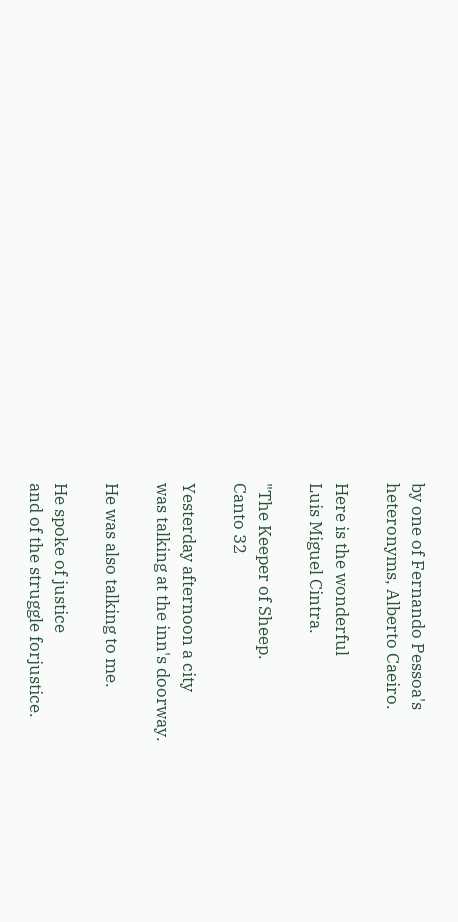by one of Fernando Pessoa's
heteronyms, Alberto Caeiro.

Here is the wonderful
Luis Miguel Cintra.

"The Keeper of Sheep.
Canto 32

Yesterday afternoon a city
was talking at the inn's doorway.

He was also talking to me.

He spoke of justice
and of the struggle forjustice.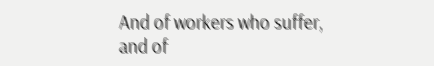And of workers who suffer,
and of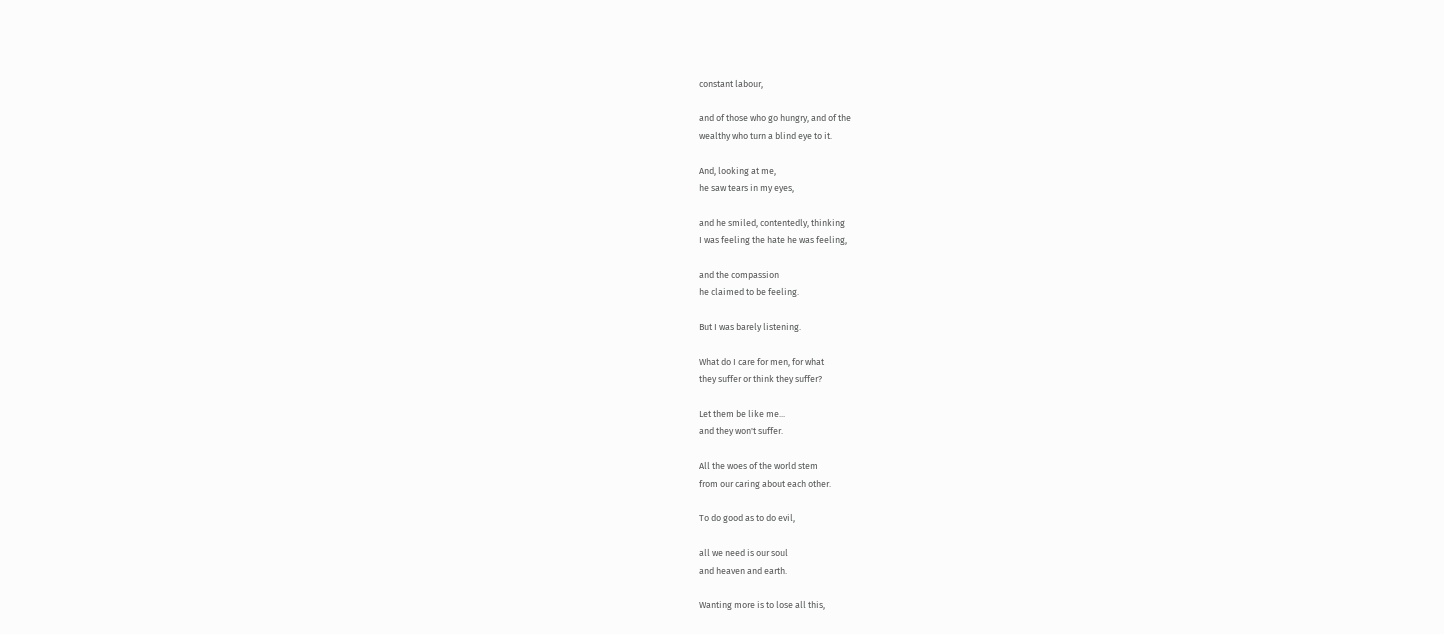constant labour,

and of those who go hungry, and of the
wealthy who turn a blind eye to it.

And, looking at me,
he saw tears in my eyes,

and he smiled, contentedly, thinking
I was feeling the hate he was feeling,

and the compassion
he claimed to be feeling.

But I was barely listening.

What do I care for men, for what
they suffer or think they suffer?

Let them be like me...
and they won't suffer.

All the woes of the world stem
from our caring about each other.

To do good as to do evil,

all we need is our soul
and heaven and earth.

Wanting more is to lose all this,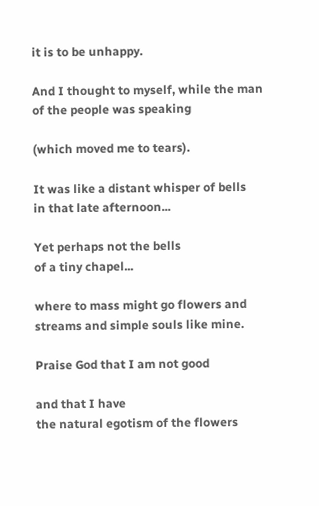it is to be unhappy.

And I thought to myself, while the man
of the people was speaking

(which moved me to tears).

It was like a distant whisper of bells
in that late afternoon...

Yet perhaps not the bells
of a tiny chapel...

where to mass might go flowers and
streams and simple souls like mine.

Praise God that I am not good

and that I have
the natural egotism of the flowers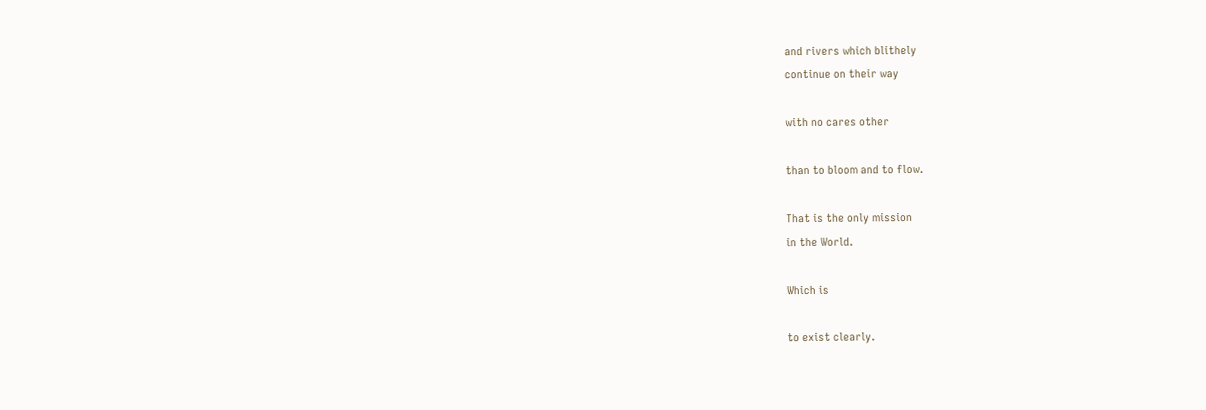and rivers which blithely
continue on their way

with no cares other

than to bloom and to flow.

That is the only mission
in the World.

Which is

to exist clearly.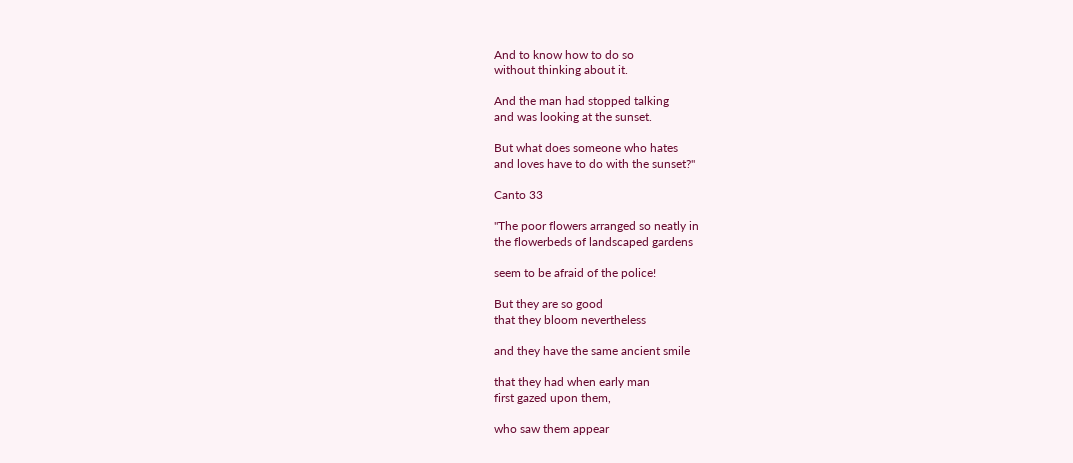And to know how to do so
without thinking about it.

And the man had stopped talking
and was looking at the sunset.

But what does someone who hates
and loves have to do with the sunset?"

Canto 33

"The poor flowers arranged so neatly in
the flowerbeds of landscaped gardens

seem to be afraid of the police!

But they are so good
that they bloom nevertheless

and they have the same ancient smile

that they had when early man
first gazed upon them,

who saw them appear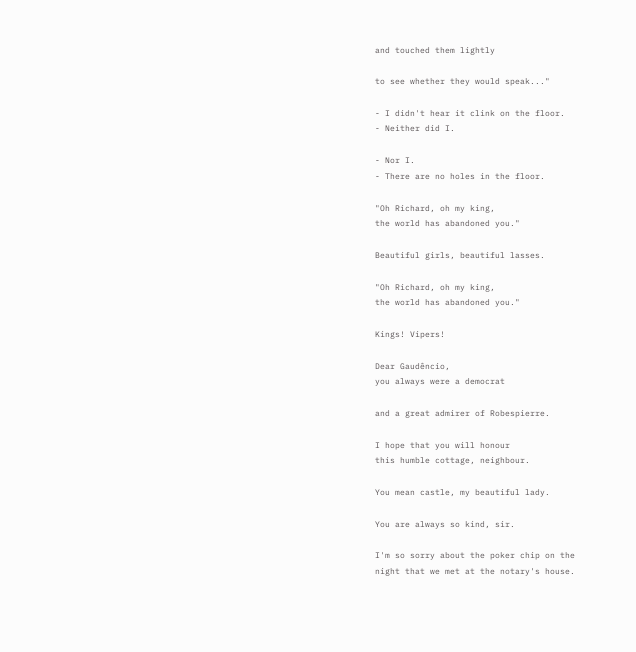and touched them lightly

to see whether they would speak..."

- I didn't hear it clink on the floor.
- Neither did I.

- Nor I.
- There are no holes in the floor.

"Oh Richard, oh my king,
the world has abandoned you."

Beautiful girls, beautiful lasses.

"Oh Richard, oh my king,
the world has abandoned you."

Kings! Vipers!

Dear Gaudêncio,
you always were a democrat

and a great admirer of Robespierre.

I hope that you will honour
this humble cottage, neighbour.

You mean castle, my beautiful lady.

You are always so kind, sir.

I'm so sorry about the poker chip on the
night that we met at the notary's house.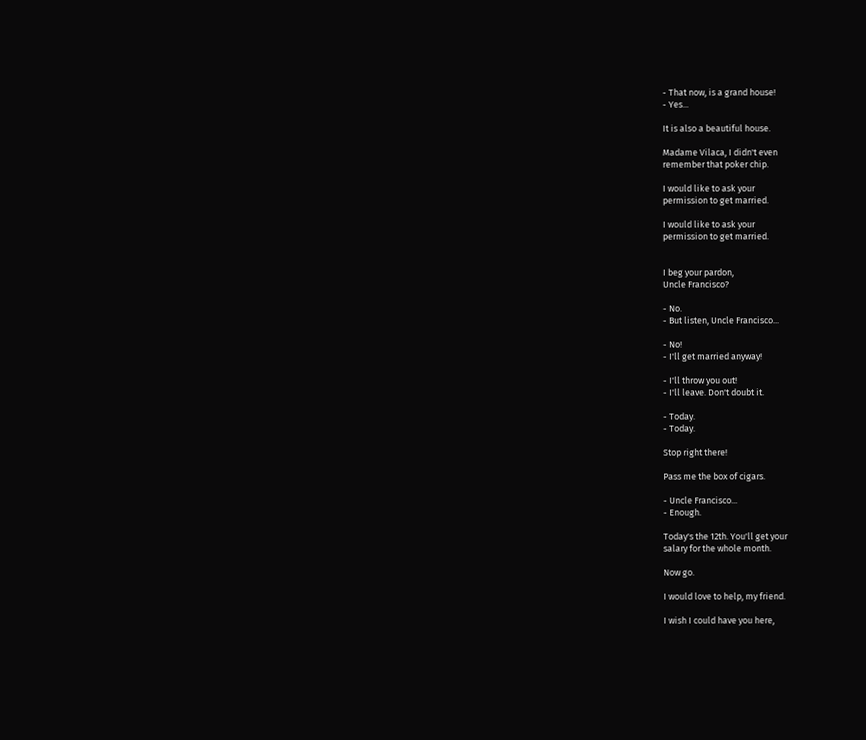- That now, is a grand house!
- Yes...

It is also a beautiful house.

Madame Vilaca, I didn't even
remember that poker chip.

I would like to ask your
permission to get married.

I would like to ask your
permission to get married.


I beg your pardon,
Uncle Francisco?

- No.
- But listen, Uncle Francisco...

- No!
- I'll get married anyway!

- I'll throw you out!
- I'll leave. Don't doubt it.

- Today.
- Today.

Stop right there!

Pass me the box of cigars.

- Uncle Francisco...
- Enough.

Today's the 12th. You'll get your
salary for the whole month.

Now go.

I would love to help, my friend.

I wish I could have you here,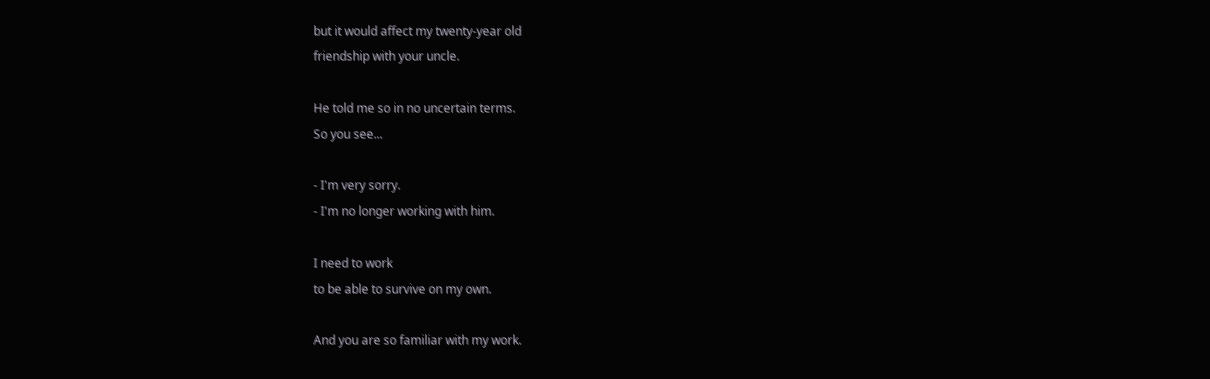but it would affect my twenty-year old
friendship with your uncle.

He told me so in no uncertain terms.
So you see...

- I'm very sorry.
- I'm no longer working with him.

I need to work
to be able to survive on my own.

And you are so familiar with my work.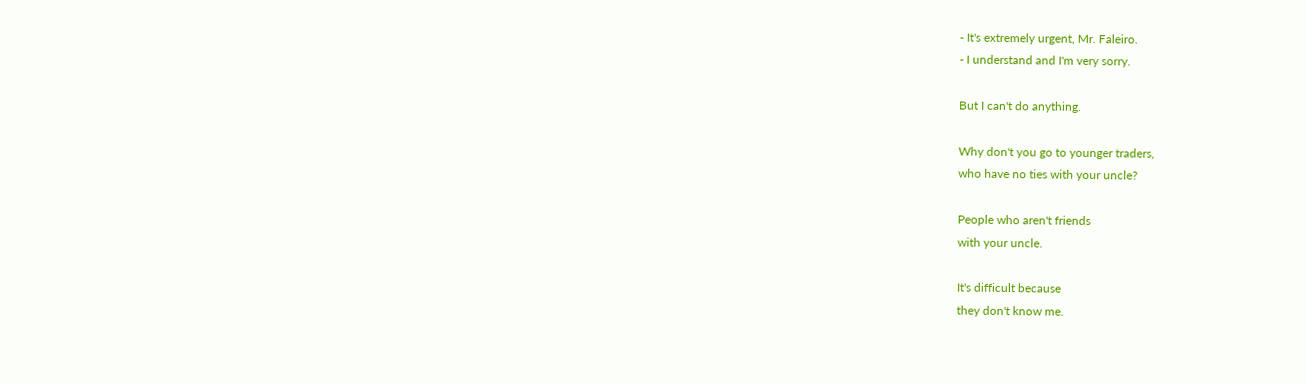- It's extremely urgent, Mr. Faleiro.
- I understand and I'm very sorry.

But I can't do anything.

Why don't you go to younger traders,
who have no ties with your uncle?

People who aren't friends
with your uncle.

It's difficult because
they don't know me.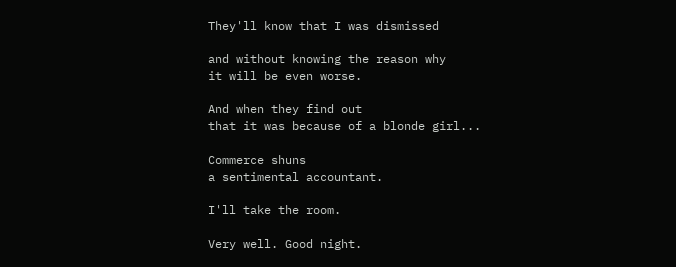They'll know that I was dismissed

and without knowing the reason why
it will be even worse.

And when they find out
that it was because of a blonde girl...

Commerce shuns
a sentimental accountant.

I'll take the room.

Very well. Good night.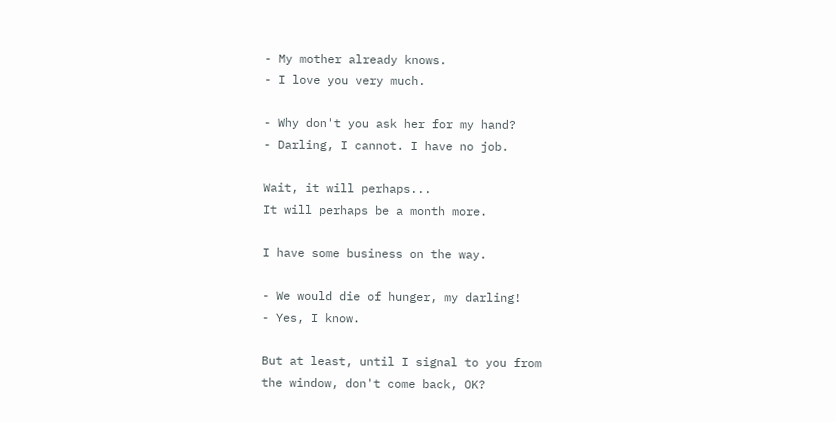- My mother already knows.
- I love you very much.

- Why don't you ask her for my hand?
- Darling, I cannot. I have no job.

Wait, it will perhaps...
It will perhaps be a month more.

I have some business on the way.

- We would die of hunger, my darling!
- Yes, I know.

But at least, until I signal to you from
the window, don't come back, OK?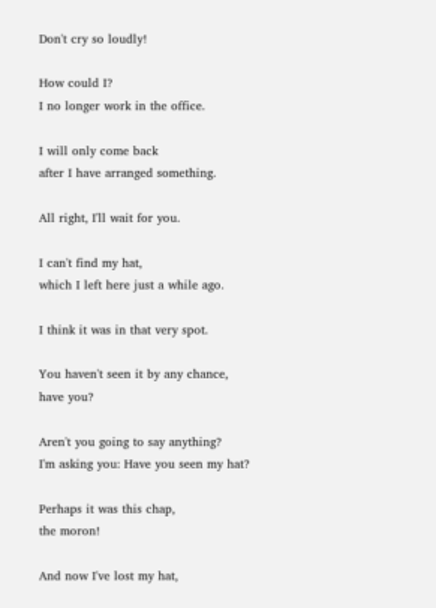Don't cry so loudly!

How could I?
I no longer work in the office.

I will only come back
after I have arranged something.

All right, I'll wait for you.

I can't find my hat,
which I left here just a while ago.

I think it was in that very spot.

You haven't seen it by any chance,
have you?

Aren't you going to say anything?
I'm asking you: Have you seen my hat?

Perhaps it was this chap,
the moron!

And now I've lost my hat,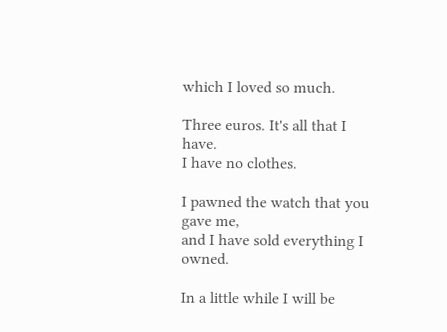which I loved so much.

Three euros. It's all that I have.
I have no clothes.

I pawned the watch that you gave me,
and I have sold everything I owned.

In a little while I will be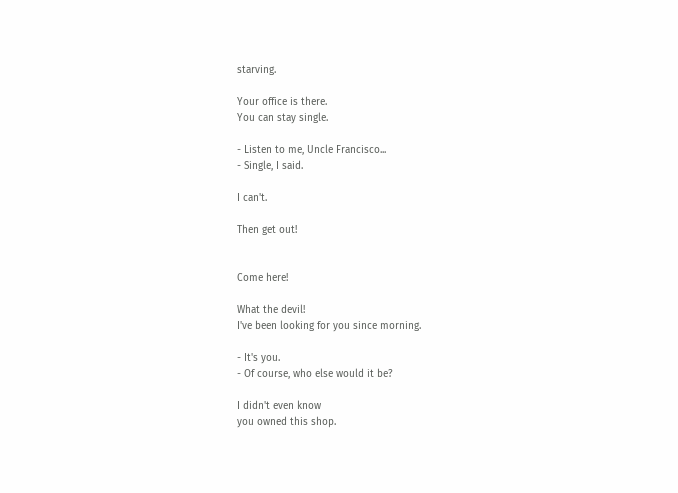starving.

Your office is there.
You can stay single.

- Listen to me, Uncle Francisco...
- Single, I said.

I can't.

Then get out!


Come here!

What the devil!
I've been looking for you since morning.

- It's you.
- Of course, who else would it be?

I didn't even know
you owned this shop.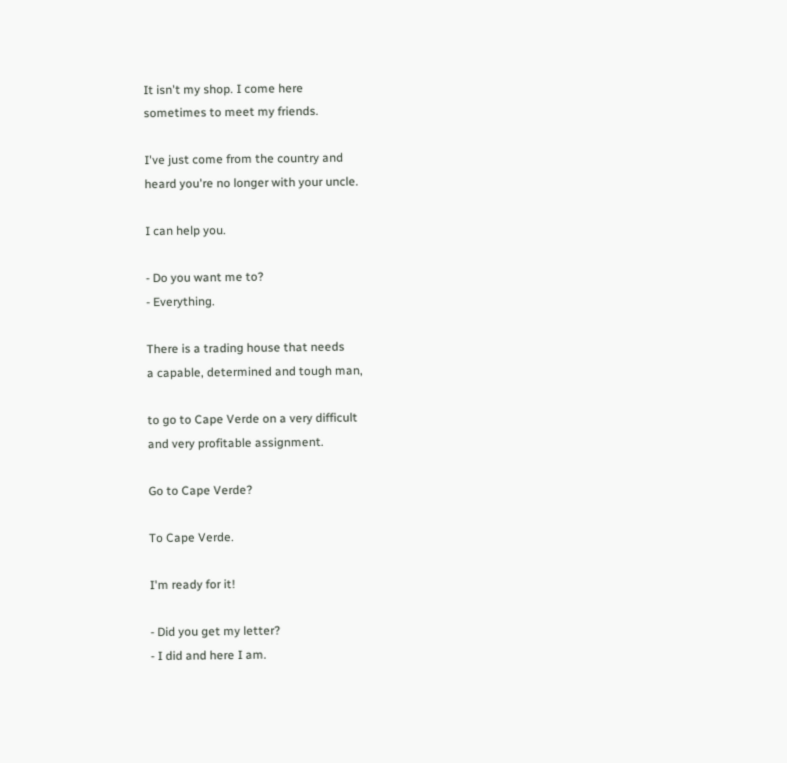It isn't my shop. I come here
sometimes to meet my friends.

I've just come from the country and
heard you're no longer with your uncle.

I can help you.

- Do you want me to?
- Everything.

There is a trading house that needs
a capable, determined and tough man,

to go to Cape Verde on a very difficult
and very profitable assignment.

Go to Cape Verde?

To Cape Verde.

I'm ready for it!

- Did you get my letter?
- I did and here I am.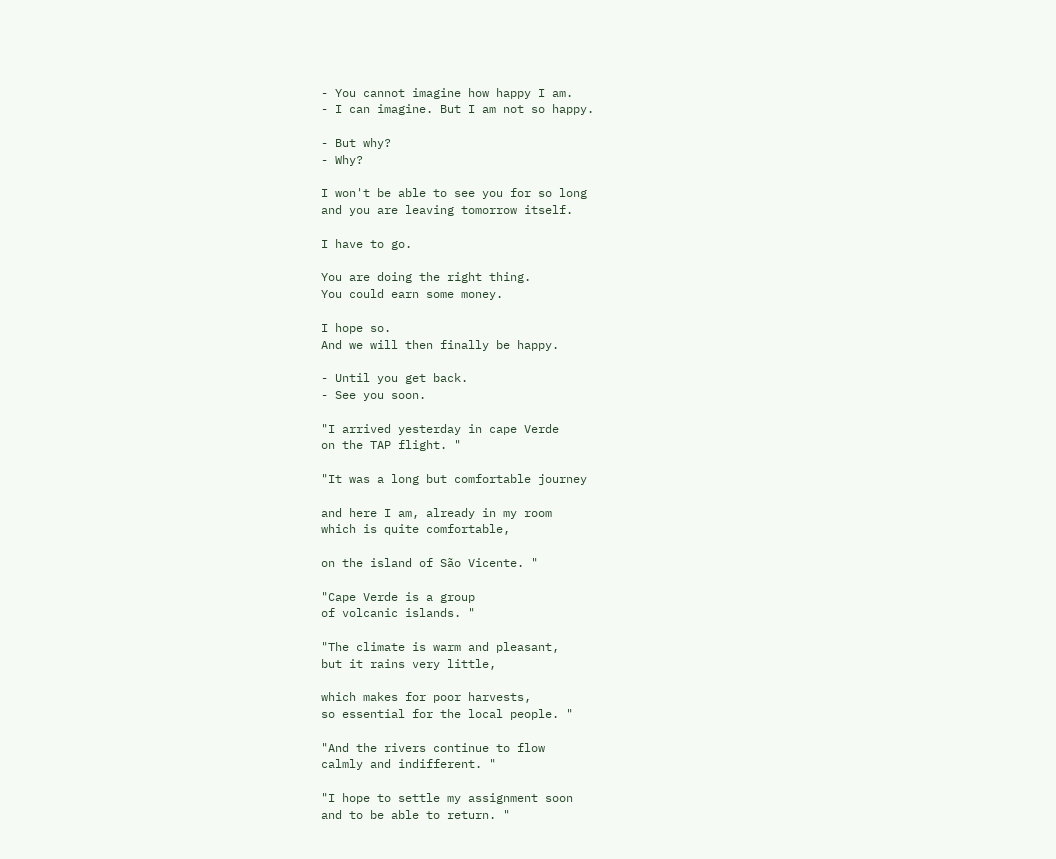- You cannot imagine how happy I am.
- I can imagine. But I am not so happy.

- But why?
- Why?

I won't be able to see you for so long
and you are leaving tomorrow itself.

I have to go.

You are doing the right thing.
You could earn some money.

I hope so.
And we will then finally be happy.

- Until you get back.
- See you soon.

"I arrived yesterday in cape Verde
on the TAP flight. "

"It was a long but comfortable journey

and here I am, already in my room
which is quite comfortable,

on the island of São Vicente. "

"Cape Verde is a group
of volcanic islands. "

"The climate is warm and pleasant,
but it rains very little,

which makes for poor harvests,
so essential for the local people. "

"And the rivers continue to flow
calmly and indifferent. "

"I hope to settle my assignment soon
and to be able to return. "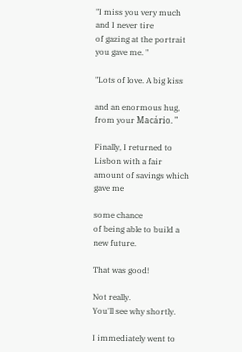"I miss you very much and I never tire
of gazing at the portrait you gave me. "

"Lots of love. A big kiss

and an enormous hug,
from your Macário. "

Finally, I returned to Lisbon with a fair
amount of savings which gave me

some chance
of being able to build a new future.

That was good!

Not really.
You'll see why shortly.

I immediately went to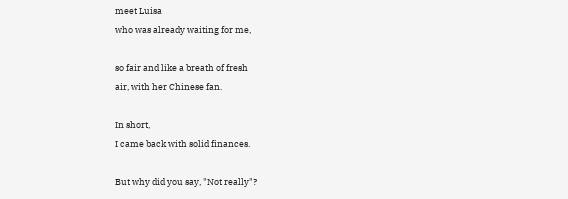meet Luisa
who was already waiting for me,

so fair and like a breath of fresh
air, with her Chinese fan.

In short,
I came back with solid finances.

But why did you say, "Not really"?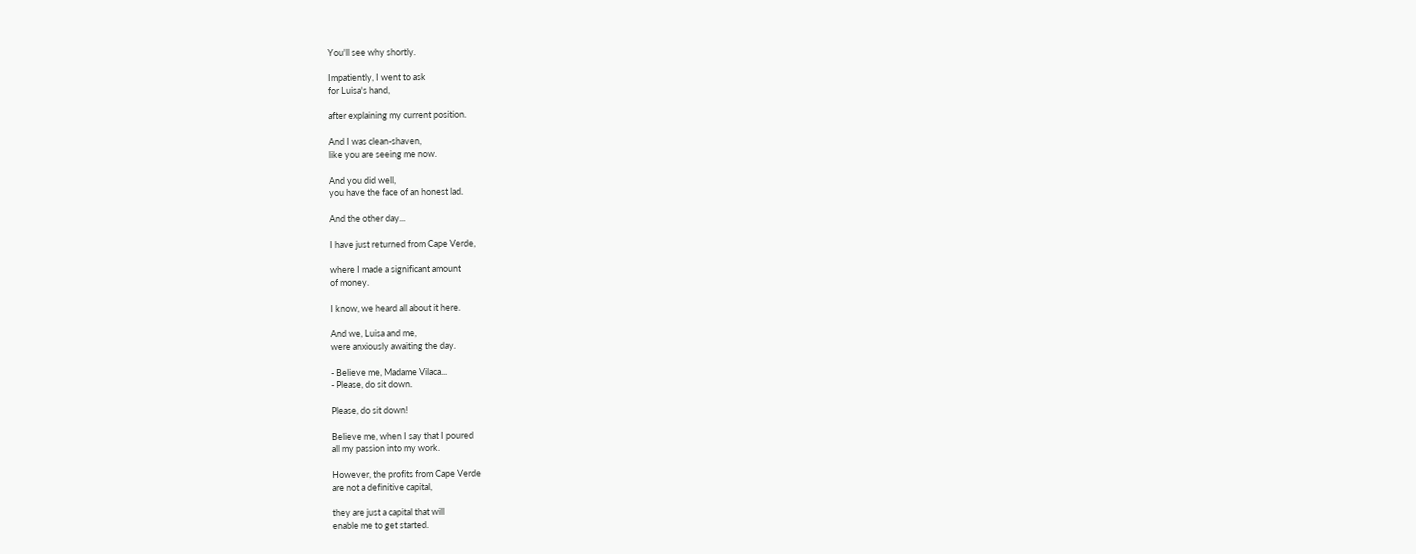You'll see why shortly.

Impatiently, I went to ask
for Luisa's hand,

after explaining my current position.

And I was clean-shaven,
like you are seeing me now.

And you did well,
you have the face of an honest lad.

And the other day...

I have just returned from Cape Verde,

where I made a significant amount
of money.

I know, we heard all about it here.

And we, Luisa and me,
were anxiously awaiting the day.

- Believe me, Madame Vilaca...
- Please, do sit down.

Please, do sit down!

Believe me, when I say that I poured
all my passion into my work.

However, the profits from Cape Verde
are not a definitive capital,

they are just a capital that will
enable me to get started.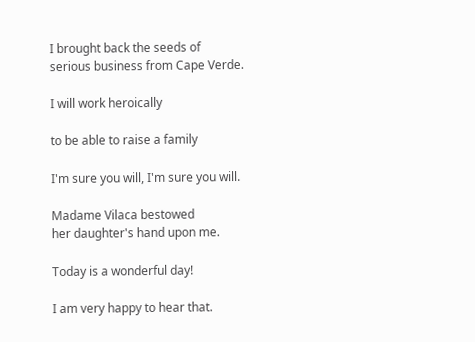I brought back the seeds of
serious business from Cape Verde.

I will work heroically

to be able to raise a family

I'm sure you will, I'm sure you will.

Madame Vilaca bestowed
her daughter's hand upon me.

Today is a wonderful day!

I am very happy to hear that.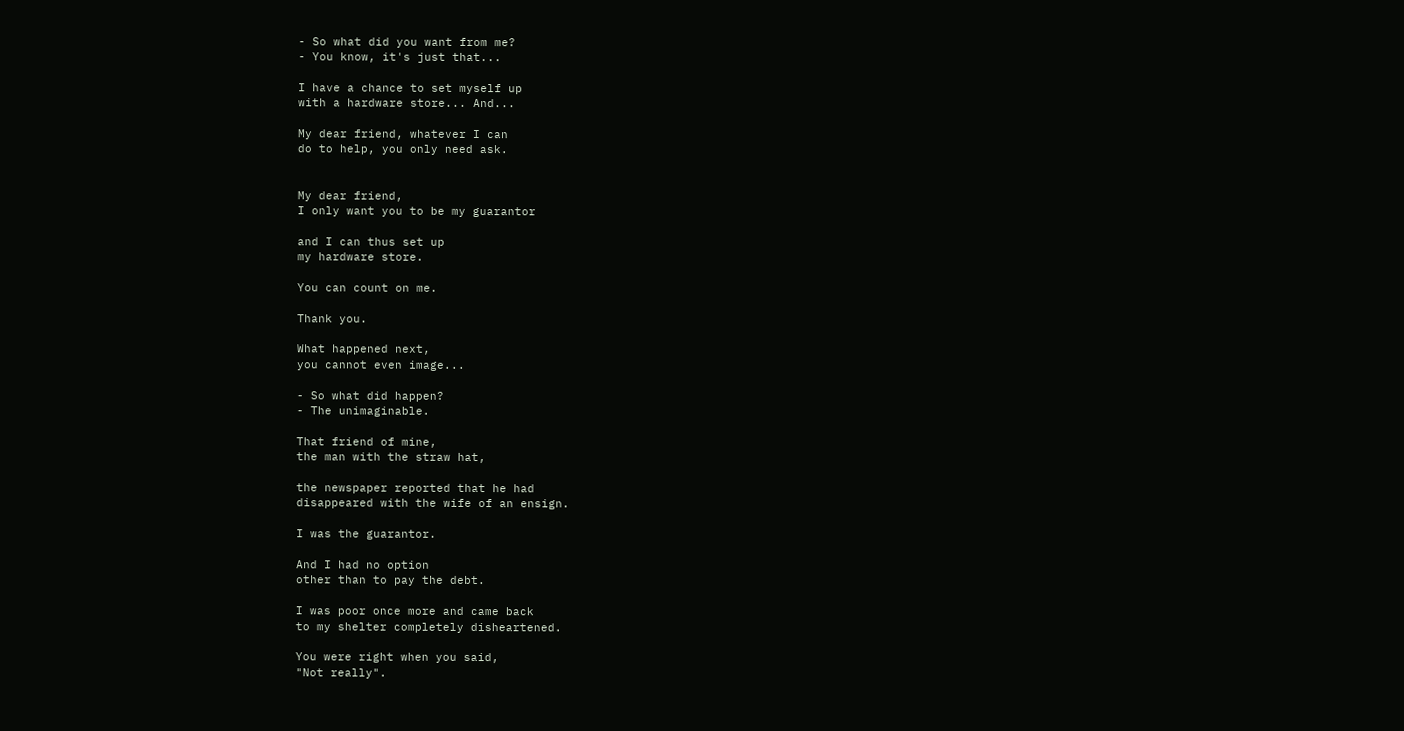- So what did you want from me?
- You know, it's just that...

I have a chance to set myself up
with a hardware store... And...

My dear friend, whatever I can
do to help, you only need ask.


My dear friend,
I only want you to be my guarantor

and I can thus set up
my hardware store.

You can count on me.

Thank you.

What happened next,
you cannot even image...

- So what did happen?
- The unimaginable.

That friend of mine,
the man with the straw hat,

the newspaper reported that he had
disappeared with the wife of an ensign.

I was the guarantor.

And I had no option
other than to pay the debt.

I was poor once more and came back
to my shelter completely disheartened.

You were right when you said,
"Not really".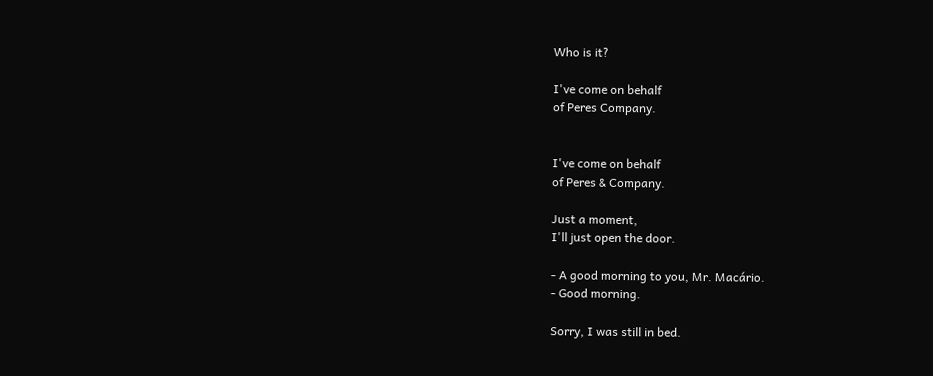Who is it?

I've come on behalf
of Peres Company.


I've come on behalf
of Peres & Company.

Just a moment,
I'll just open the door.

- A good morning to you, Mr. Macário.
- Good morning.

Sorry, I was still in bed.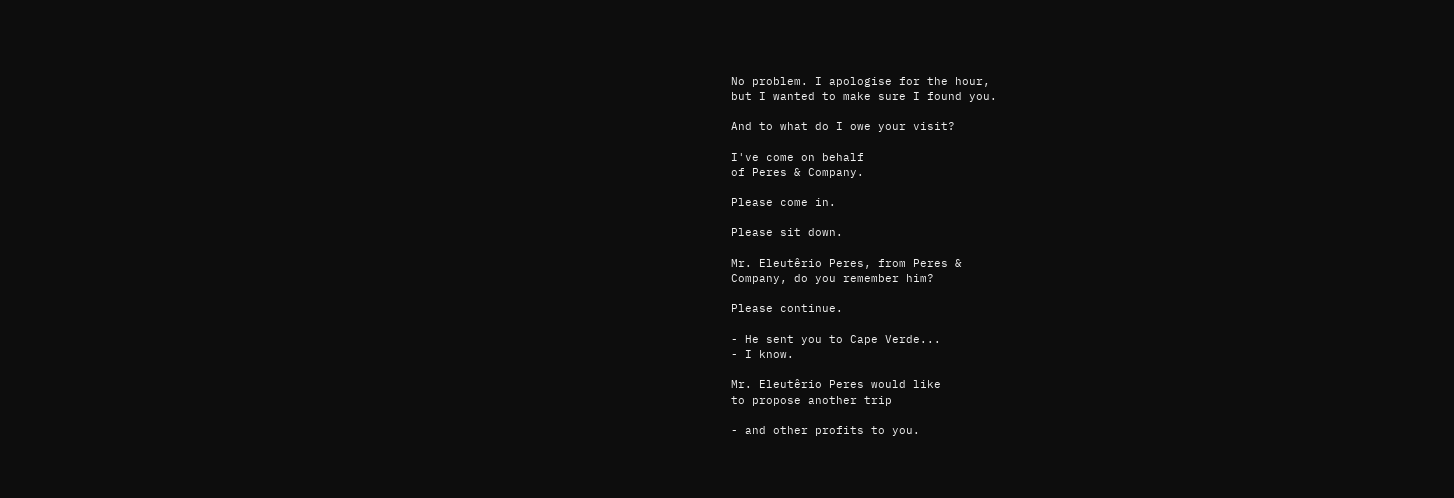No problem. I apologise for the hour,
but I wanted to make sure I found you.

And to what do I owe your visit?

I've come on behalf
of Peres & Company.

Please come in.

Please sit down.

Mr. Eleutêrio Peres, from Peres &
Company, do you remember him?

Please continue.

- He sent you to Cape Verde...
- I know.

Mr. Eleutêrio Peres would like
to propose another trip

- and other profits to you.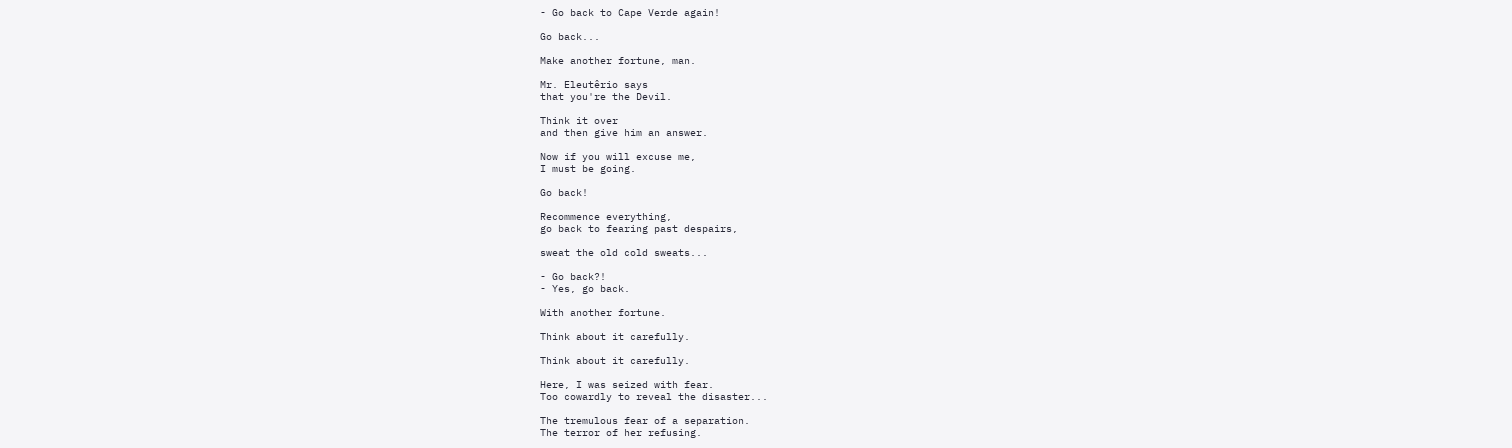- Go back to Cape Verde again!

Go back...

Make another fortune, man.

Mr. Eleutêrio says
that you're the Devil.

Think it over
and then give him an answer.

Now if you will excuse me,
I must be going.

Go back!

Recommence everything,
go back to fearing past despairs,

sweat the old cold sweats...

- Go back?!
- Yes, go back.

With another fortune.

Think about it carefully.

Think about it carefully.

Here, I was seized with fear.
Too cowardly to reveal the disaster...

The tremulous fear of a separation.
The terror of her refusing.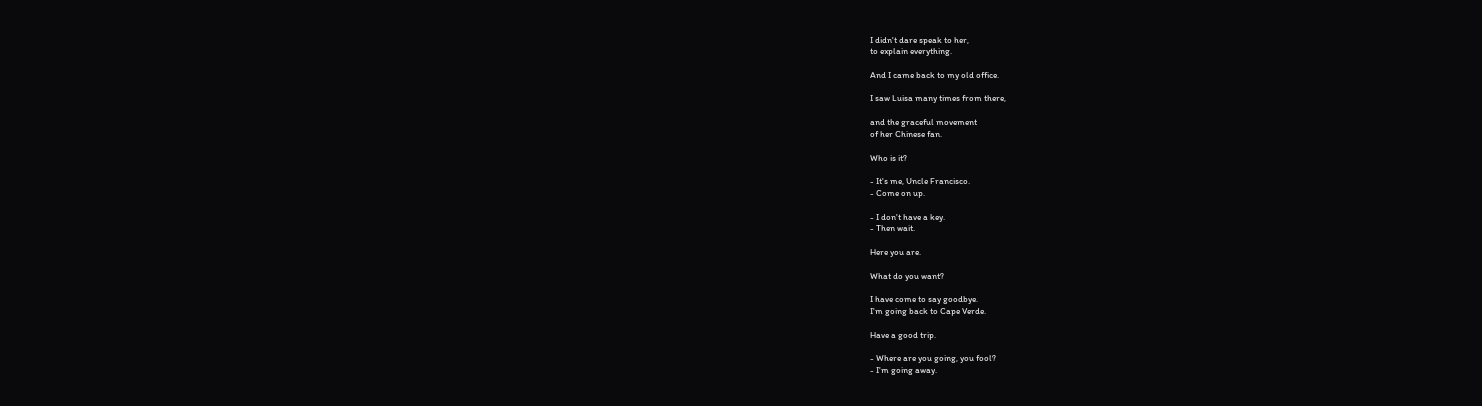I didn't dare speak to her,
to explain everything.

And I came back to my old office.

I saw Luisa many times from there,

and the graceful movement
of her Chinese fan.

Who is it?

- It's me, Uncle Francisco.
- Come on up.

- I don't have a key.
- Then wait.

Here you are.

What do you want?

I have come to say goodbye.
I'm going back to Cape Verde.

Have a good trip.

- Where are you going, you fool?
- I'm going away.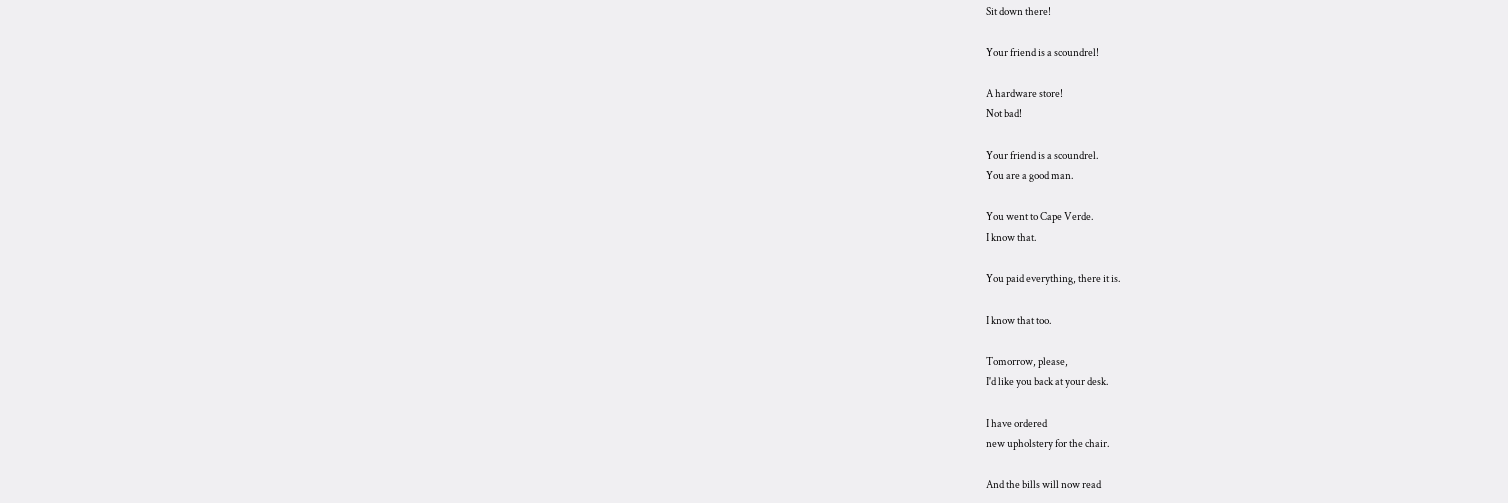Sit down there!

Your friend is a scoundrel!

A hardware store!
Not bad!

Your friend is a scoundrel.
You are a good man.

You went to Cape Verde.
I know that.

You paid everything, there it is.

I know that too.

Tomorrow, please,
I'd like you back at your desk.

I have ordered
new upholstery for the chair.

And the bills will now read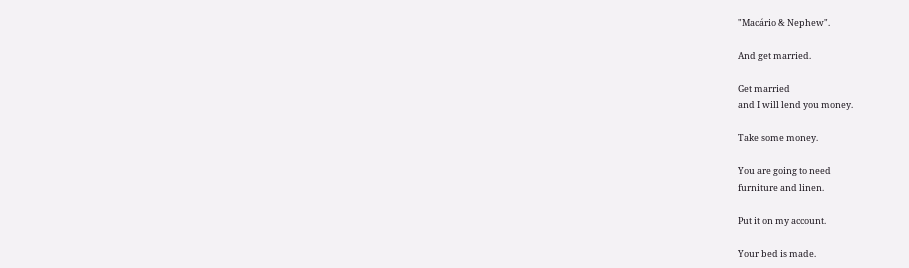"Macário & Nephew".

And get married.

Get married
and I will lend you money.

Take some money.

You are going to need
furniture and linen.

Put it on my account.

Your bed is made.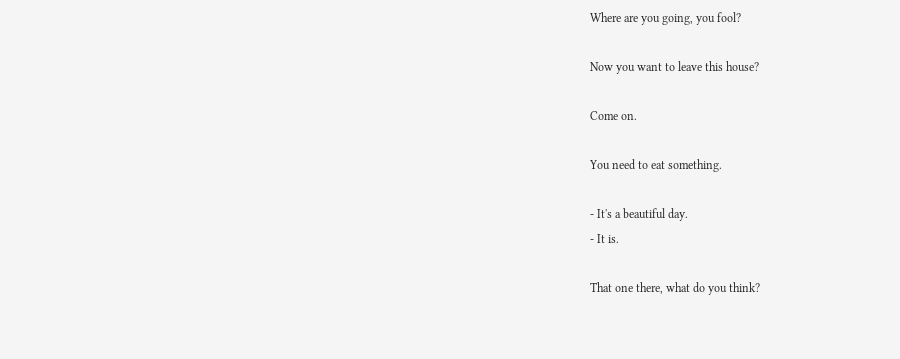Where are you going, you fool?

Now you want to leave this house?

Come on.

You need to eat something.

- It's a beautiful day.
- It is.

That one there, what do you think?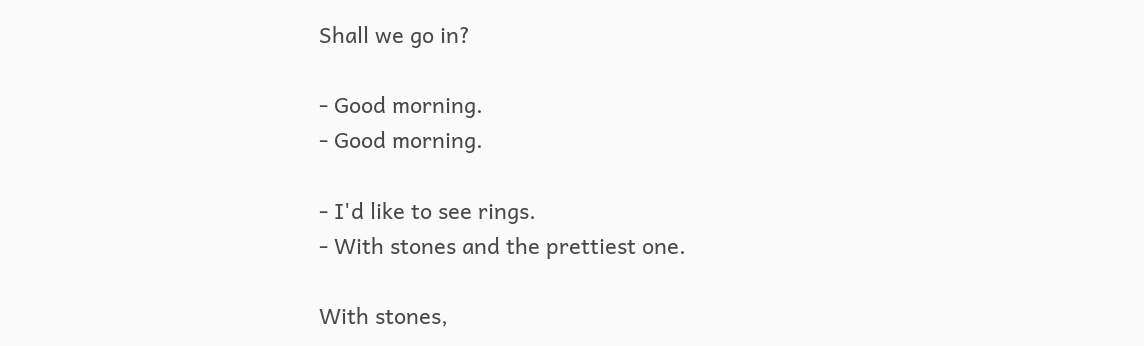Shall we go in?

- Good morning.
- Good morning.

- I'd like to see rings.
- With stones and the prettiest one.

With stones,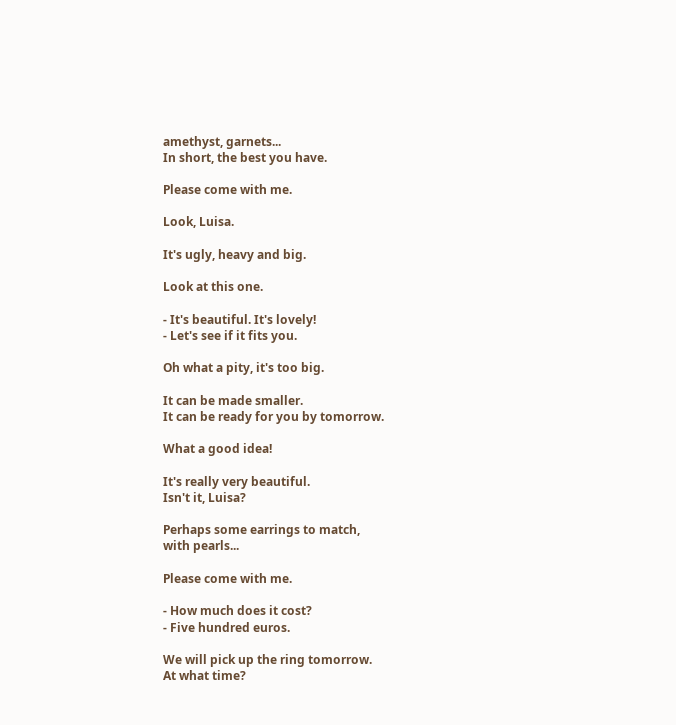amethyst, garnets...
In short, the best you have.

Please come with me.

Look, Luisa.

It's ugly, heavy and big.

Look at this one.

- It's beautiful. It's lovely!
- Let's see if it fits you.

Oh what a pity, it's too big.

It can be made smaller.
It can be ready for you by tomorrow.

What a good idea!

It's really very beautiful.
Isn't it, Luisa?

Perhaps some earrings to match,
with pearls...

Please come with me.

- How much does it cost?
- Five hundred euros.

We will pick up the ring tomorrow.
At what time?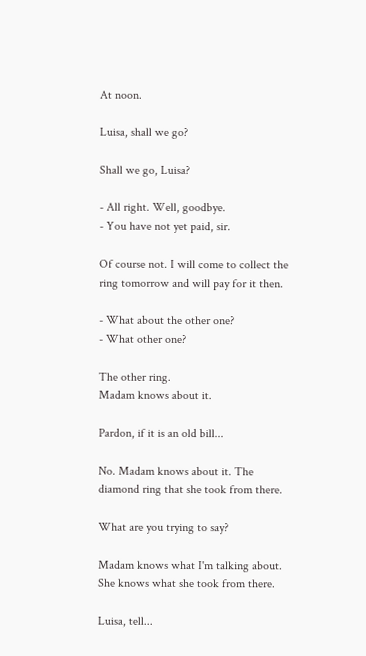At noon.

Luisa, shall we go?

Shall we go, Luisa?

- All right. Well, goodbye.
- You have not yet paid, sir.

Of course not. I will come to collect the
ring tomorrow and will pay for it then.

- What about the other one?
- What other one?

The other ring.
Madam knows about it.

Pardon, if it is an old bill...

No. Madam knows about it. The
diamond ring that she took from there.

What are you trying to say?

Madam knows what I'm talking about.
She knows what she took from there.

Luisa, tell...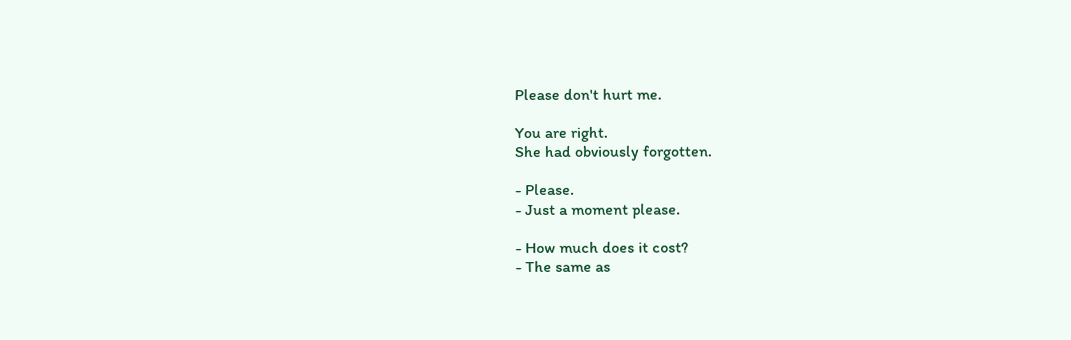Please don't hurt me.

You are right.
She had obviously forgotten.

- Please.
- Just a moment please.

- How much does it cost?
- The same as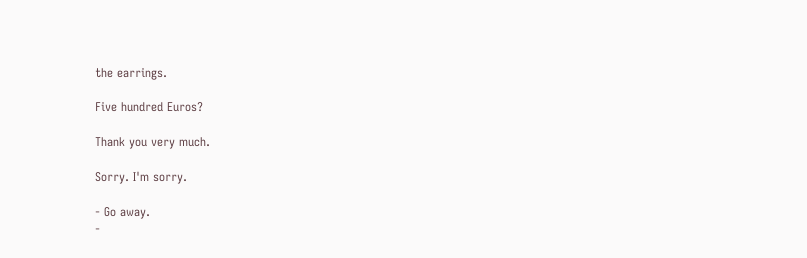the earrings.

Five hundred Euros?

Thank you very much.

Sorry. I'm sorry.

- Go away.
-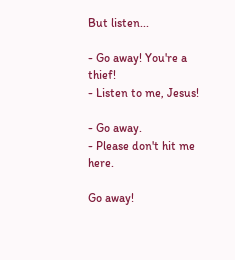But listen...

- Go away! You're a thief!
- Listen to me, Jesus!

- Go away.
- Please don't hit me here.

Go away!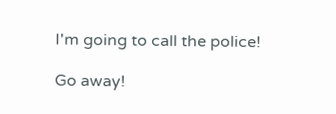I'm going to call the police!

Go away!